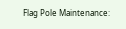Flag Pole Maintenance: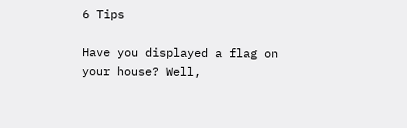6 Tips

Have you displayed a flag on your house? Well,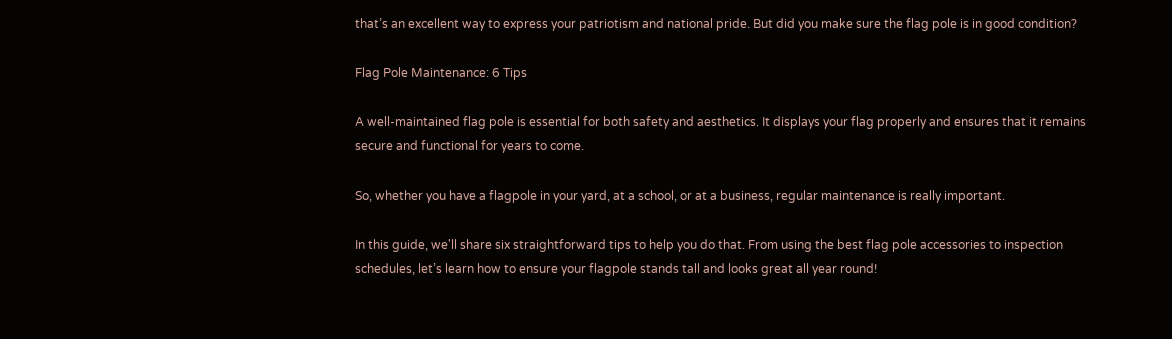that’s an excellent way to express your patriotism and national pride. But did you make sure the flag pole is in good condition?

Flag Pole Maintenance: 6 Tips

A well-maintained flag pole is essential for both safety and aesthetics. It displays your flag properly and ensures that it remains secure and functional for years to come.

So, whether you have a flagpole in your yard, at a school, or at a business, regular maintenance is really important.

In this guide, we'll share six straightforward tips to help you do that. From using the best flag pole accessories to inspection schedules, let’s learn how to ensure your flagpole stands tall and looks great all year round!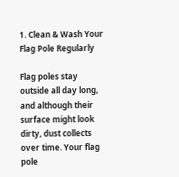1. Clean & Wash Your Flag Pole Regularly

Flag poles stay outside all day long, and although their surface might look dirty, dust collects over time. Your flag pole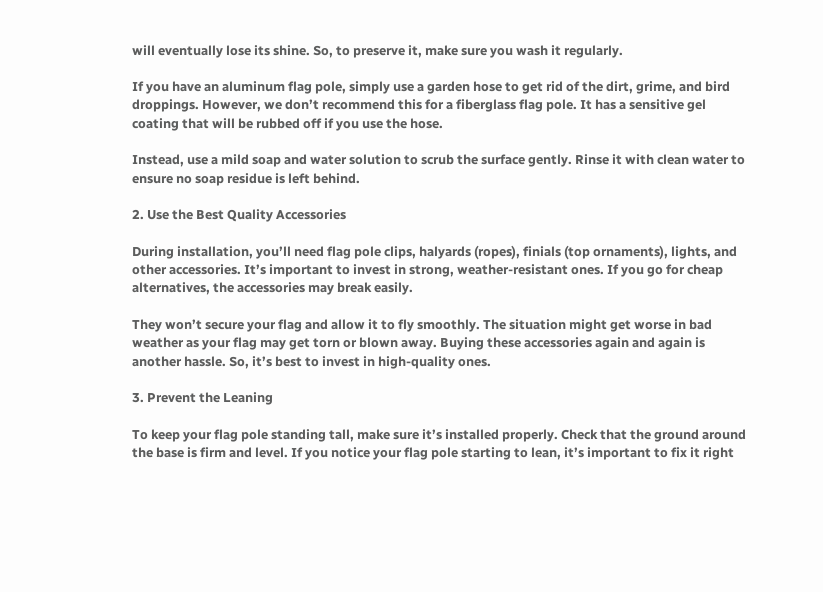will eventually lose its shine. So, to preserve it, make sure you wash it regularly.

If you have an aluminum flag pole, simply use a garden hose to get rid of the dirt, grime, and bird droppings. However, we don’t recommend this for a fiberglass flag pole. It has a sensitive gel coating that will be rubbed off if you use the hose.

Instead, use a mild soap and water solution to scrub the surface gently. Rinse it with clean water to ensure no soap residue is left behind.

2. Use the Best Quality Accessories

During installation, you’ll need flag pole clips, halyards (ropes), finials (top ornaments), lights, and other accessories. It’s important to invest in strong, weather-resistant ones. If you go for cheap alternatives, the accessories may break easily.

They won’t secure your flag and allow it to fly smoothly. The situation might get worse in bad weather as your flag may get torn or blown away. Buying these accessories again and again is another hassle. So, it’s best to invest in high-quality ones.

3. Prevent the Leaning

To keep your flag pole standing tall, make sure it’s installed properly. Check that the ground around the base is firm and level. If you notice your flag pole starting to lean, it’s important to fix it right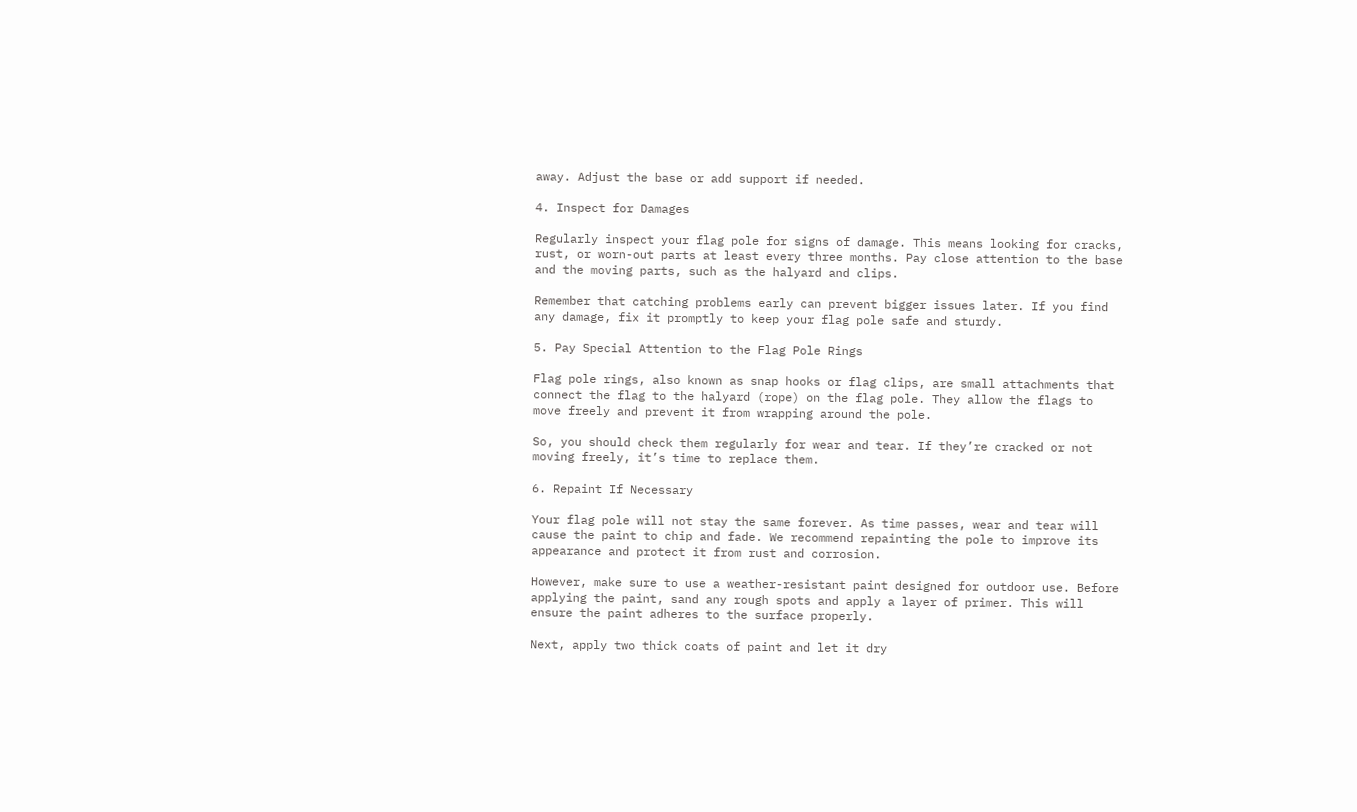away. Adjust the base or add support if needed.

4. Inspect for Damages

Regularly inspect your flag pole for signs of damage. This means looking for cracks, rust, or worn-out parts at least every three months. Pay close attention to the base and the moving parts, such as the halyard and clips.

Remember that catching problems early can prevent bigger issues later. If you find any damage, fix it promptly to keep your flag pole safe and sturdy.

5. Pay Special Attention to the Flag Pole Rings

Flag pole rings, also known as snap hooks or flag clips, are small attachments that connect the flag to the halyard (rope) on the flag pole. They allow the flags to move freely and prevent it from wrapping around the pole.

So, you should check them regularly for wear and tear. If they’re cracked or not moving freely, it’s time to replace them.

6. Repaint If Necessary

Your flag pole will not stay the same forever. As time passes, wear and tear will cause the paint to chip and fade. We recommend repainting the pole to improve its appearance and protect it from rust and corrosion.

However, make sure to use a weather-resistant paint designed for outdoor use. Before applying the paint, sand any rough spots and apply a layer of primer. This will ensure the paint adheres to the surface properly.

Next, apply two thick coats of paint and let it dry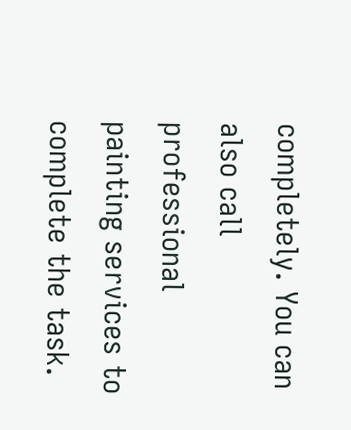completely. You can also call professional painting services to complete the task.